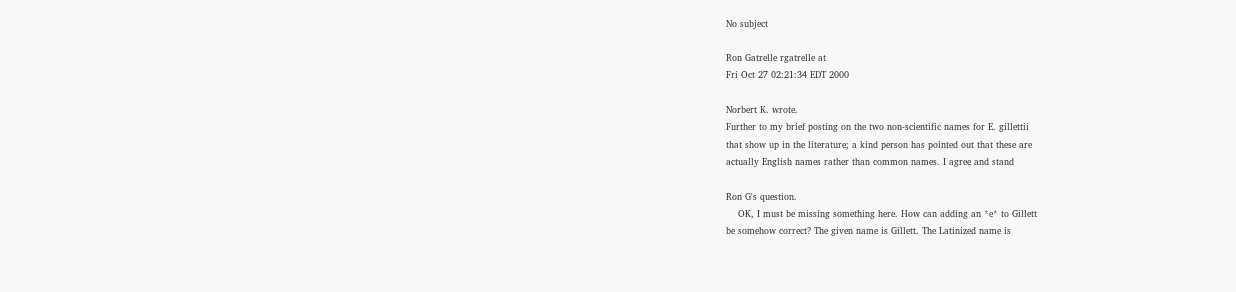No subject

Ron Gatrelle rgatrelle at
Fri Oct 27 02:21:34 EDT 2000

Norbert K. wrote.
Further to my brief posting on the two non-scientific names for E. gillettii
that show up in the literature; a kind person has pointed out that these are
actually English names rather than common names. I agree and stand

Ron G's question.
    OK, I must be missing something here. How can adding an *e* to Gillett
be somehow correct? The given name is Gillett. The Latinized name is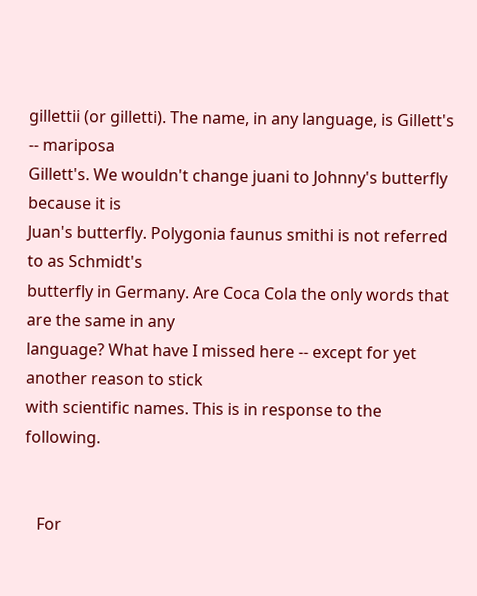gillettii (or gilletti). The name, in any language, is Gillett's -- mariposa
Gillett's. We wouldn't change juani to Johnny's butterfly because it is
Juan's butterfly. Polygonia faunus smithi is not referred to as Schmidt's
butterfly in Germany. Are Coca Cola the only words that are the same in any
language? What have I missed here -- except for yet another reason to stick
with scientific names. This is in response to the following.


   For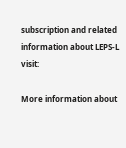subscription and related information about LEPS-L visit:

More information about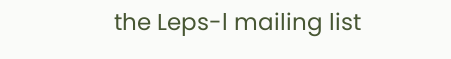the Leps-l mailing list